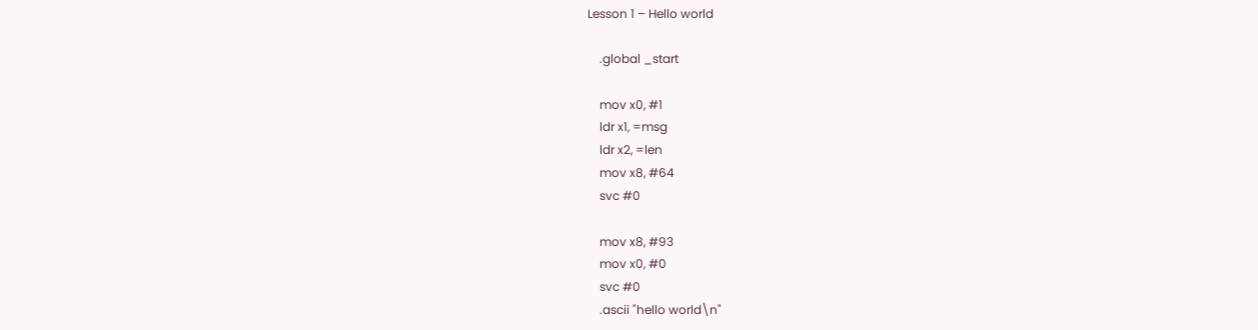Lesson 1 – Hello world

    .global _start

    mov x0, #1
    ldr x1, =msg
    ldr x2, =len
    mov x8, #64
    svc #0

    mov x8, #93
    mov x0, #0
    svc #0
    .ascii "hello world\n"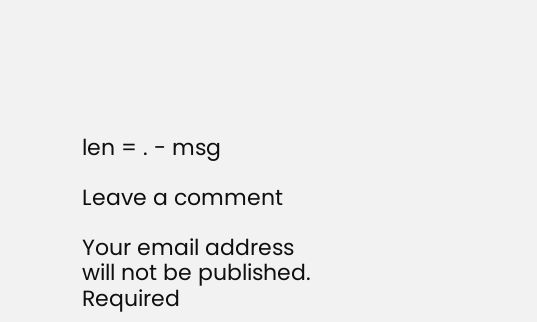len = . - msg

Leave a comment

Your email address will not be published. Required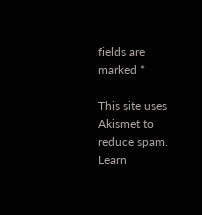fields are marked *

This site uses Akismet to reduce spam. Learn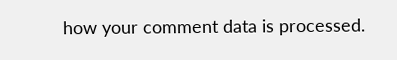how your comment data is processed.